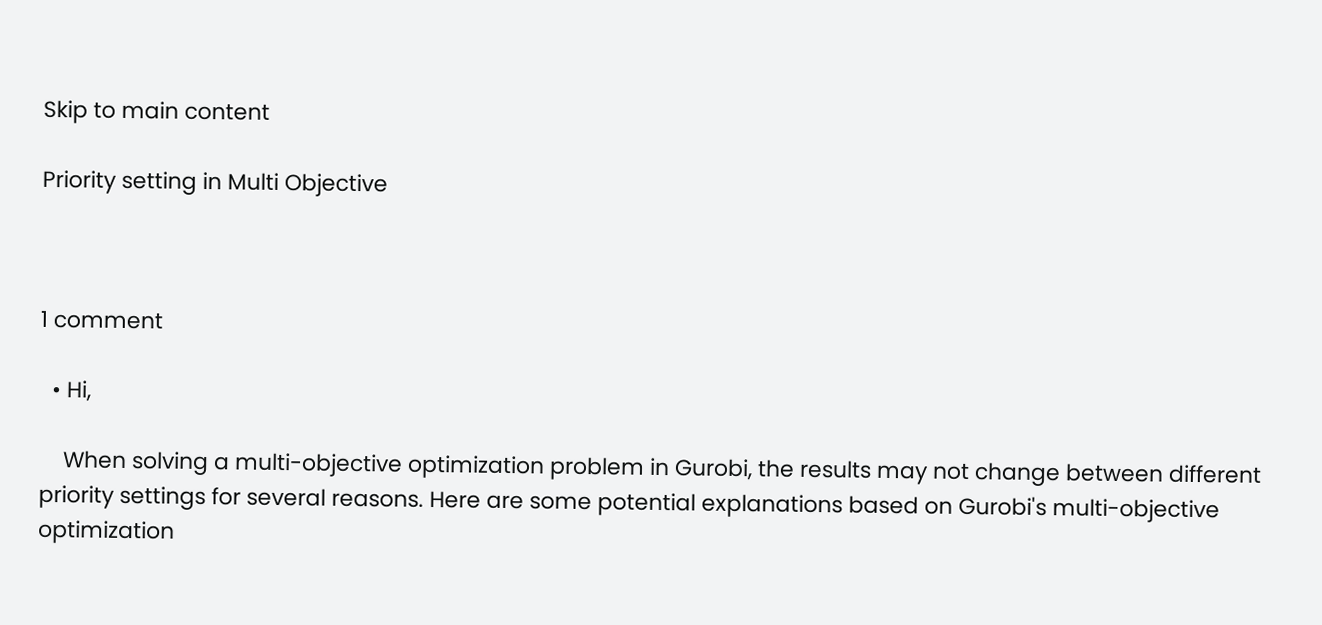Skip to main content

Priority setting in Multi Objective



1 comment

  • Hi,

    When solving a multi-objective optimization problem in Gurobi, the results may not change between different priority settings for several reasons. Here are some potential explanations based on Gurobi's multi-objective optimization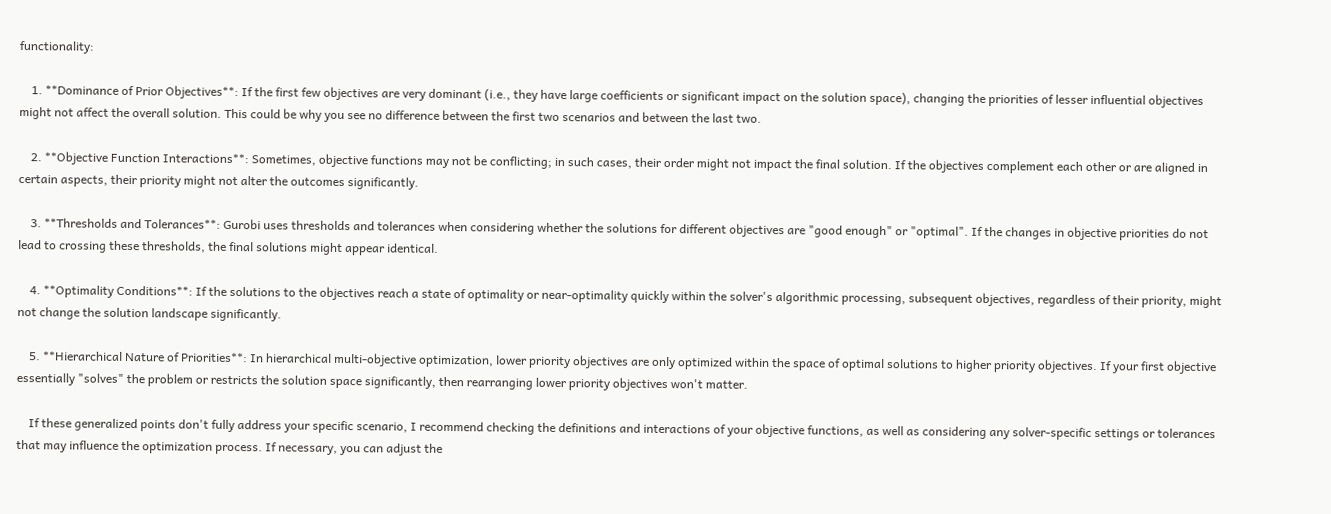functionality:

    1. **Dominance of Prior Objectives**: If the first few objectives are very dominant (i.e., they have large coefficients or significant impact on the solution space), changing the priorities of lesser influential objectives might not affect the overall solution. This could be why you see no difference between the first two scenarios and between the last two.

    2. **Objective Function Interactions**: Sometimes, objective functions may not be conflicting; in such cases, their order might not impact the final solution. If the objectives complement each other or are aligned in certain aspects, their priority might not alter the outcomes significantly.

    3. **Thresholds and Tolerances**: Gurobi uses thresholds and tolerances when considering whether the solutions for different objectives are "good enough" or "optimal". If the changes in objective priorities do not lead to crossing these thresholds, the final solutions might appear identical.

    4. **Optimality Conditions**: If the solutions to the objectives reach a state of optimality or near-optimality quickly within the solver's algorithmic processing, subsequent objectives, regardless of their priority, might not change the solution landscape significantly.

    5. **Hierarchical Nature of Priorities**: In hierarchical multi-objective optimization, lower priority objectives are only optimized within the space of optimal solutions to higher priority objectives. If your first objective essentially "solves" the problem or restricts the solution space significantly, then rearranging lower priority objectives won't matter.

    If these generalized points don't fully address your specific scenario, I recommend checking the definitions and interactions of your objective functions, as well as considering any solver-specific settings or tolerances that may influence the optimization process. If necessary, you can adjust the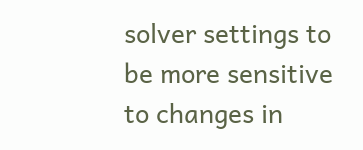solver settings to be more sensitive to changes in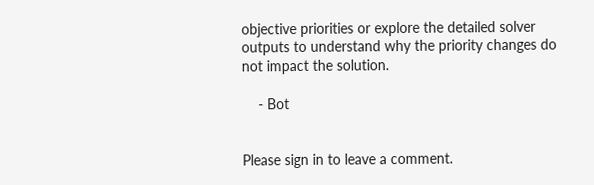objective priorities or explore the detailed solver outputs to understand why the priority changes do not impact the solution.

    - Bot


Please sign in to leave a comment.